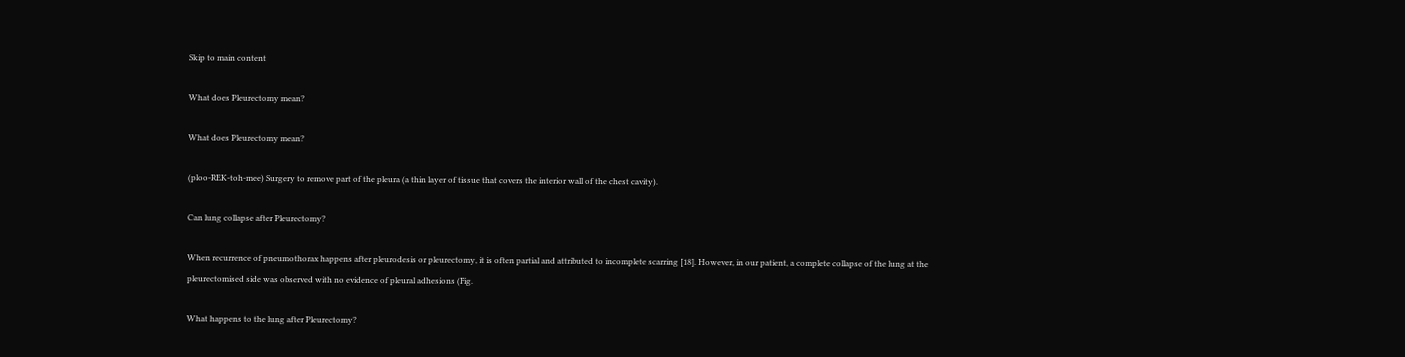Skip to main content

What does Pleurectomy mean?

What does Pleurectomy mean?

(ploo-REK-toh-mee) Surgery to remove part of the pleura (a thin layer of tissue that covers the interior wall of the chest cavity).

Can lung collapse after Pleurectomy?

When recurrence of pneumothorax happens after pleurodesis or pleurectomy, it is often partial and attributed to incomplete scarring [18]. However, in our patient, a complete collapse of the lung at the pleurectomised side was observed with no evidence of pleural adhesions (Fig.

What happens to the lung after Pleurectomy?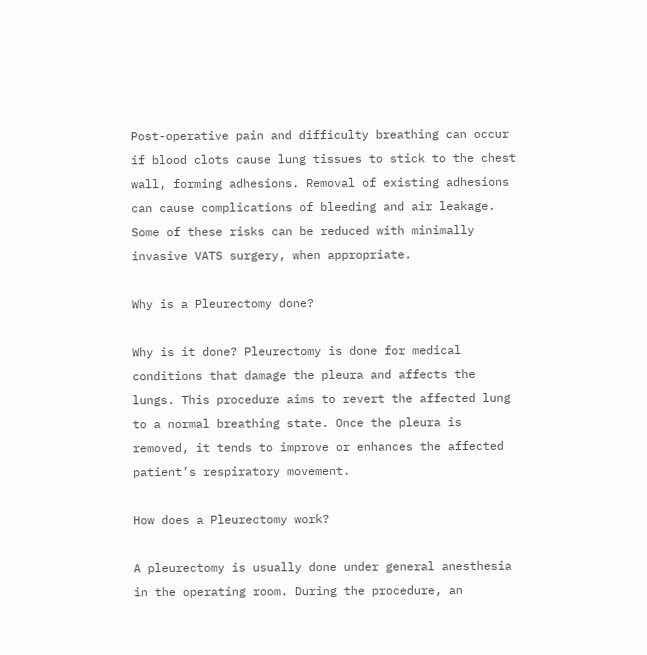Post-operative pain and difficulty breathing can occur if blood clots cause lung tissues to stick to the chest wall, forming adhesions. Removal of existing adhesions can cause complications of bleeding and air leakage. Some of these risks can be reduced with minimally invasive VATS surgery, when appropriate.

Why is a Pleurectomy done?

Why is it done? Pleurectomy is done for medical conditions that damage the pleura and affects the lungs. This procedure aims to revert the affected lung to a normal breathing state. Once the pleura is removed, it tends to improve or enhances the affected patient’s respiratory movement.

How does a Pleurectomy work?

A pleurectomy is usually done under general anesthesia in the operating room. During the procedure, an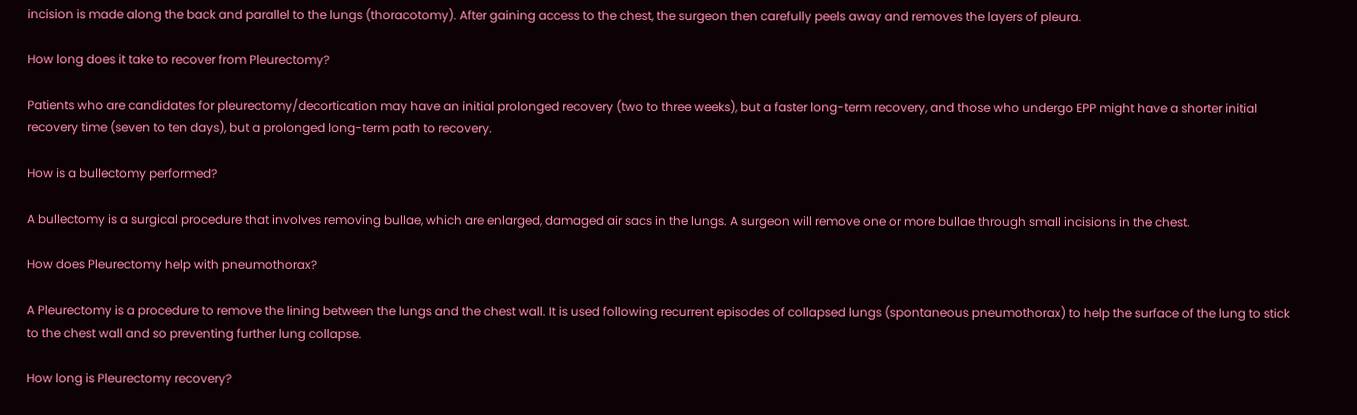incision is made along the back and parallel to the lungs (thoracotomy). After gaining access to the chest, the surgeon then carefully peels away and removes the layers of pleura.

How long does it take to recover from Pleurectomy?

Patients who are candidates for pleurectomy/decortication may have an initial prolonged recovery (two to three weeks), but a faster long-term recovery, and those who undergo EPP might have a shorter initial recovery time (seven to ten days), but a prolonged long-term path to recovery.

How is a bullectomy performed?

A bullectomy is a surgical procedure that involves removing bullae, which are enlarged, damaged air sacs in the lungs. A surgeon will remove one or more bullae through small incisions in the chest.

How does Pleurectomy help with pneumothorax?

A Pleurectomy is a procedure to remove the lining between the lungs and the chest wall. It is used following recurrent episodes of collapsed lungs (spontaneous pneumothorax) to help the surface of the lung to stick to the chest wall and so preventing further lung collapse.

How long is Pleurectomy recovery?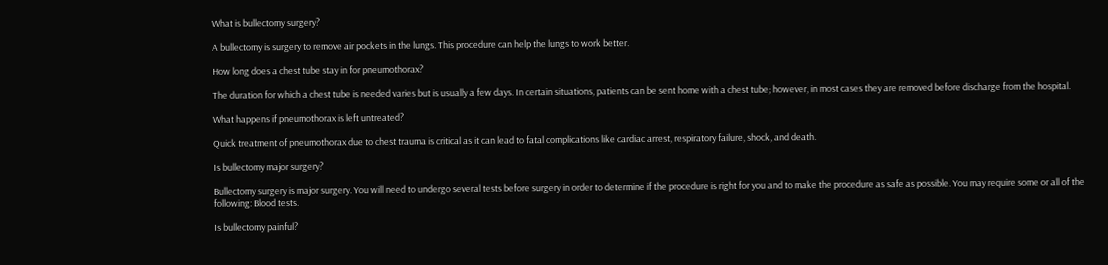What is bullectomy surgery?

A bullectomy is surgery to remove air pockets in the lungs. This procedure can help the lungs to work better.

How long does a chest tube stay in for pneumothorax?

The duration for which a chest tube is needed varies but is usually a few days. In certain situations, patients can be sent home with a chest tube; however, in most cases they are removed before discharge from the hospital.

What happens if pneumothorax is left untreated?

Quick treatment of pneumothorax due to chest trauma is critical as it can lead to fatal complications like cardiac arrest, respiratory failure, shock, and death.

Is bullectomy major surgery?

Bullectomy surgery is major surgery. You will need to undergo several tests before surgery in order to determine if the procedure is right for you and to make the procedure as safe as possible. You may require some or all of the following: Blood tests.

Is bullectomy painful?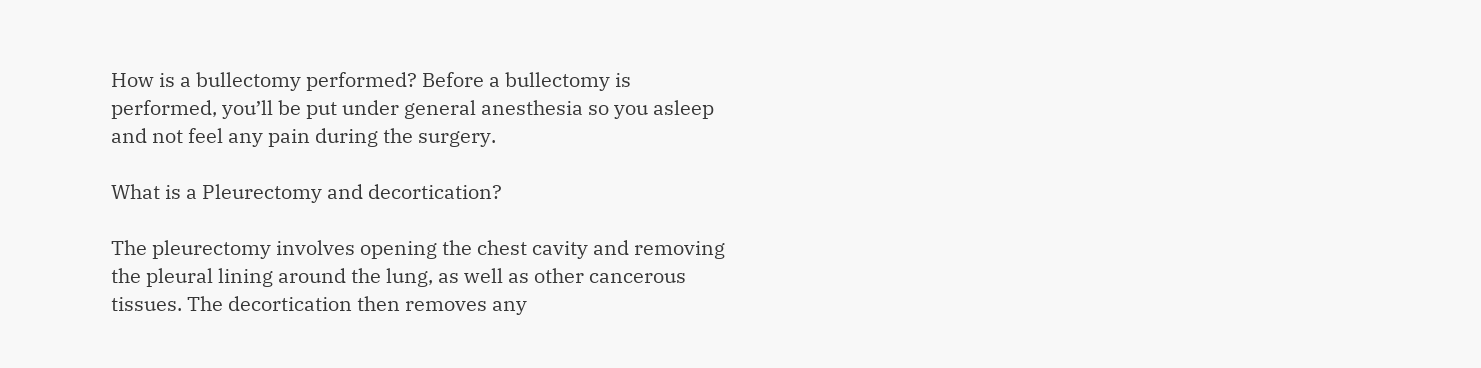How is a bullectomy performed? Before a bullectomy is performed, you’ll be put under general anesthesia so you asleep and not feel any pain during the surgery.

What is a Pleurectomy and decortication?

The pleurectomy involves opening the chest cavity and removing the pleural lining around the lung, as well as other cancerous tissues. The decortication then removes any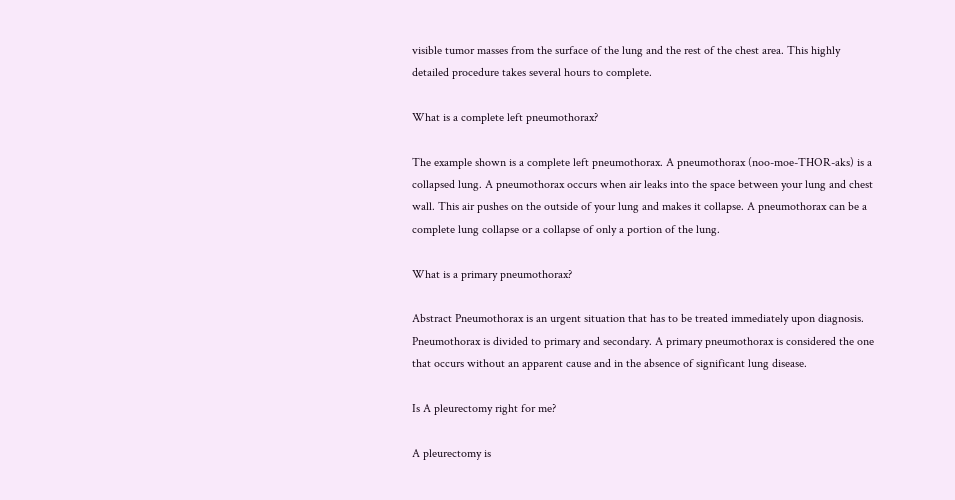visible tumor masses from the surface of the lung and the rest of the chest area. This highly detailed procedure takes several hours to complete.

What is a complete left pneumothorax?

The example shown is a complete left pneumothorax. A pneumothorax (noo-moe-THOR-aks) is a collapsed lung. A pneumothorax occurs when air leaks into the space between your lung and chest wall. This air pushes on the outside of your lung and makes it collapse. A pneumothorax can be a complete lung collapse or a collapse of only a portion of the lung.

What is a primary pneumothorax?

Abstract Pneumothorax is an urgent situation that has to be treated immediately upon diagnosis. Pneumothorax is divided to primary and secondary. A primary pneumothorax is considered the one that occurs without an apparent cause and in the absence of significant lung disease.

Is A pleurectomy right for me?

A pleurectomy is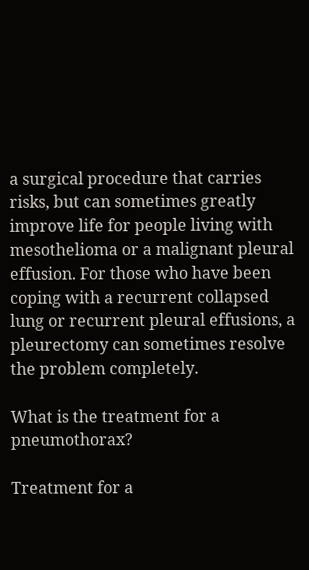a surgical procedure that carries risks, but can sometimes greatly improve life for people living with mesothelioma or a malignant pleural effusion. For those who have been coping with a recurrent collapsed lung or recurrent pleural effusions, a pleurectomy can sometimes resolve the problem completely.

What is the treatment for a pneumothorax?

Treatment for a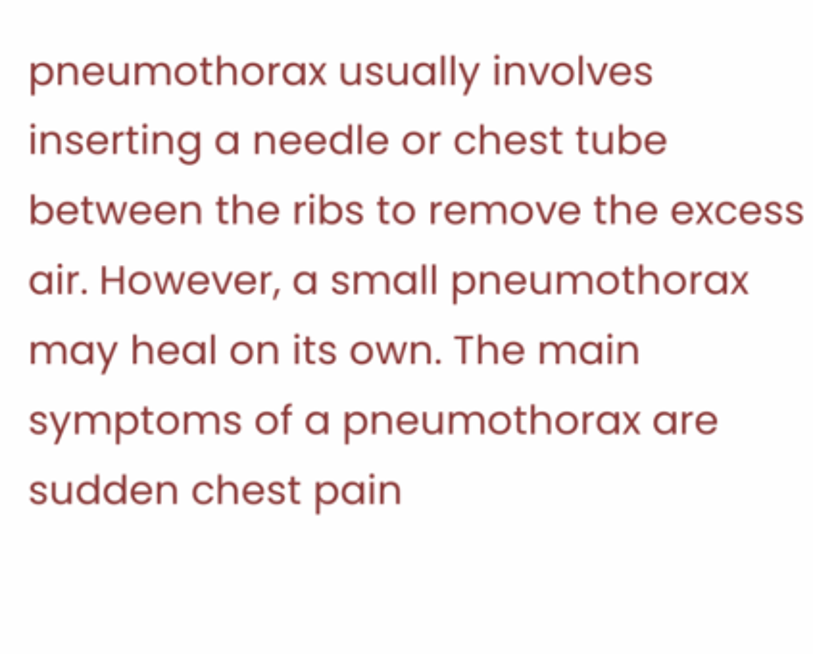pneumothorax usually involves inserting a needle or chest tube between the ribs to remove the excess air. However, a small pneumothorax may heal on its own. The main symptoms of a pneumothorax are sudden chest pain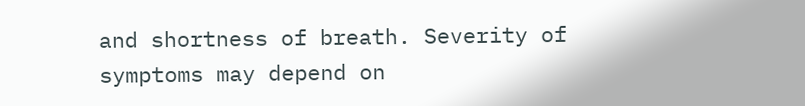and shortness of breath. Severity of symptoms may depend on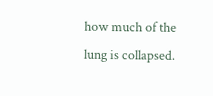how much of the lung is collapsed.